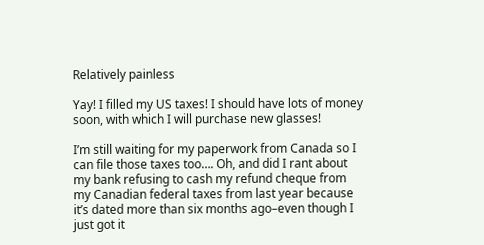Relatively painless

Yay! I filled my US taxes! I should have lots of money soon, with which I will purchase new glasses!

I’m still waiting for my paperwork from Canada so I can file those taxes too…. Oh, and did I rant about my bank refusing to cash my refund cheque from my Canadian federal taxes from last year because it’s dated more than six months ago–even though I just got it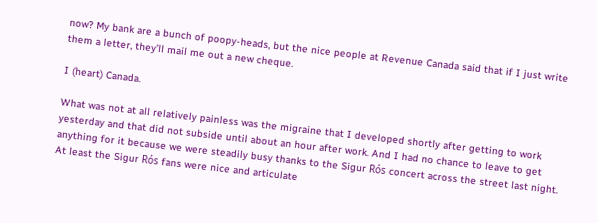now? My bank are a bunch of poopy-heads, but the nice people at Revenue Canada said that if I just write them a letter, they’ll mail me out a new cheque.

I (heart) Canada.

What was not at all relatively painless was the migraine that I developed shortly after getting to work yesterday and that did not subside until about an hour after work. And I had no chance to leave to get anything for it because we were steadily busy thanks to the Sigur Rós concert across the street last night. At least the Sigur Rós fans were nice and articulate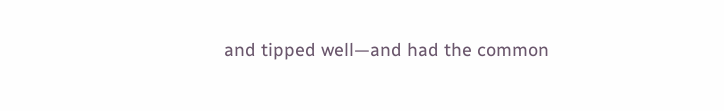and tipped well—and had the common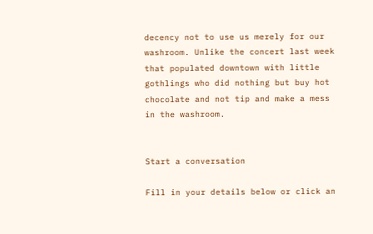decency not to use us merely for our washroom. Unlike the concert last week that populated downtown with little gothlings who did nothing but buy hot chocolate and not tip and make a mess in the washroom.


Start a conversation

Fill in your details below or click an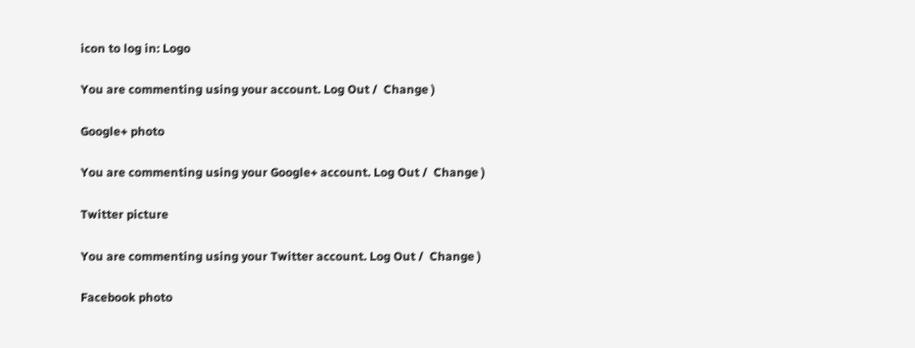icon to log in: Logo

You are commenting using your account. Log Out /  Change )

Google+ photo

You are commenting using your Google+ account. Log Out /  Change )

Twitter picture

You are commenting using your Twitter account. Log Out /  Change )

Facebook photo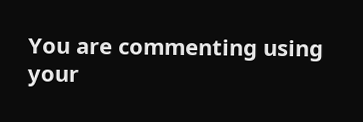You are commenting using your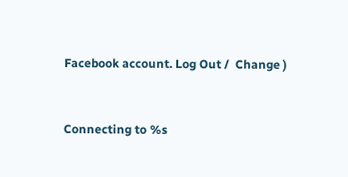Facebook account. Log Out /  Change )


Connecting to %s